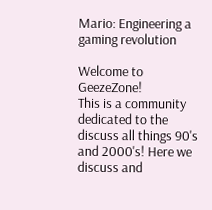Mario: Engineering a gaming revolution

Welcome to GeezeZone!
This is a community dedicated to the discuss all things 90's and 2000's! Here we discuss and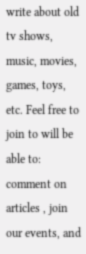write about old tv shows, music, movies, games, toys, etc. Feel free to join to will be able to: comment on articles , join our events, and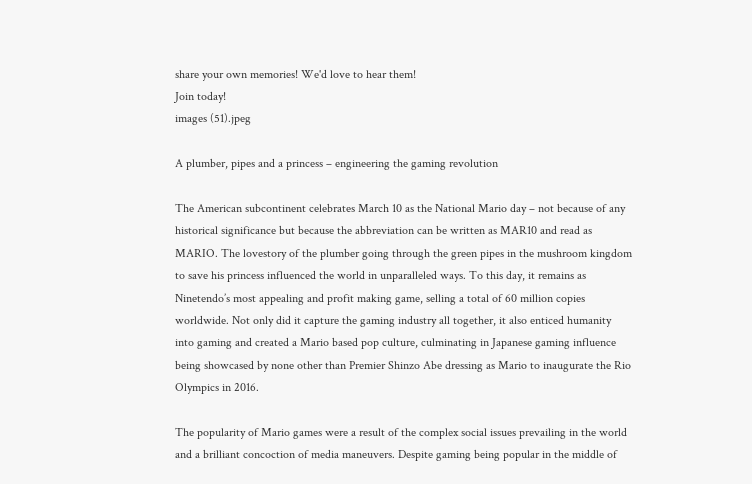share your own memories! We'd love to hear them!
Join today!
images (51).jpeg

A plumber, pipes and a princess – engineering the gaming revolution

The American subcontinent celebrates March 10 as the National Mario day – not because of any historical significance but because the abbreviation can be written as MAR10 and read as MARIO. The lovestory of the plumber going through the green pipes in the mushroom kingdom to save his princess influenced the world in unparalleled ways. To this day, it remains as Ninetendo’s most appealing and profit making game, selling a total of 60 million copies worldwide. Not only did it capture the gaming industry all together, it also enticed humanity into gaming and created a Mario based pop culture, culminating in Japanese gaming influence being showcased by none other than Premier Shinzo Abe dressing as Mario to inaugurate the Rio Olympics in 2016.

The popularity of Mario games were a result of the complex social issues prevailing in the world and a brilliant concoction of media maneuvers. Despite gaming being popular in the middle of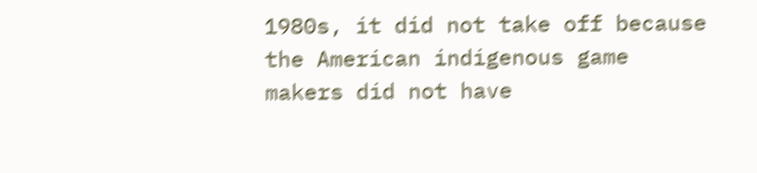1980s, it did not take off because the American indigenous game makers did not have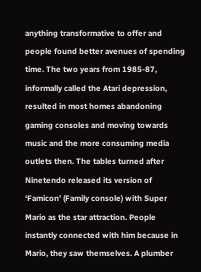anything transformative to offer and people found better avenues of spending time. The two years from 1985-87, informally called the Atari depression, resulted in most homes abandoning gaming consoles and moving towards music and the more consuming media outlets then. The tables turned after Ninetendo released its version of ‘Famicon’ (Family console) with Super Mario as the star attraction. People instantly connected with him because in Mario, they saw themselves. A plumber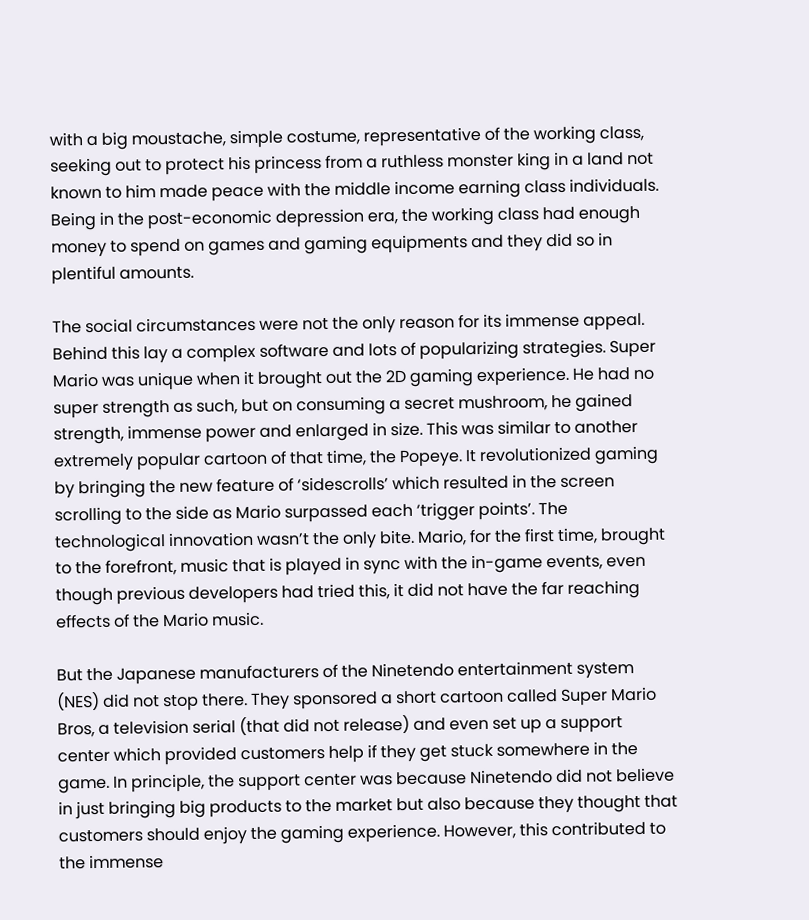with a big moustache, simple costume, representative of the working class, seeking out to protect his princess from a ruthless monster king in a land not known to him made peace with the middle income earning class individuals. Being in the post-economic depression era, the working class had enough money to spend on games and gaming equipments and they did so in plentiful amounts.

The social circumstances were not the only reason for its immense appeal. Behind this lay a complex software and lots of popularizing strategies. Super Mario was unique when it brought out the 2D gaming experience. He had no super strength as such, but on consuming a secret mushroom, he gained strength, immense power and enlarged in size. This was similar to another extremely popular cartoon of that time, the Popeye. It revolutionized gaming by bringing the new feature of ‘sidescrolls’ which resulted in the screen scrolling to the side as Mario surpassed each ‘trigger points’. The technological innovation wasn’t the only bite. Mario, for the first time, brought to the forefront, music that is played in sync with the in-game events, even though previous developers had tried this, it did not have the far reaching effects of the Mario music.

But the Japanese manufacturers of the Ninetendo entertainment system (NES) did not stop there. They sponsored a short cartoon called Super Mario Bros, a television serial (that did not release) and even set up a support center which provided customers help if they get stuck somewhere in the game. In principle, the support center was because Ninetendo did not believe in just bringing big products to the market but also because they thought that customers should enjoy the gaming experience. However, this contributed to the immense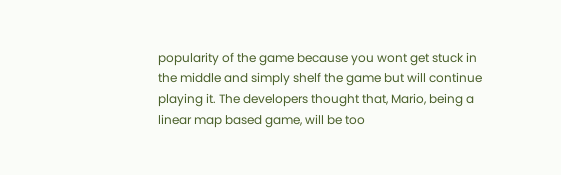popularity of the game because you wont get stuck in the middle and simply shelf the game but will continue playing it. The developers thought that, Mario, being a linear map based game, will be too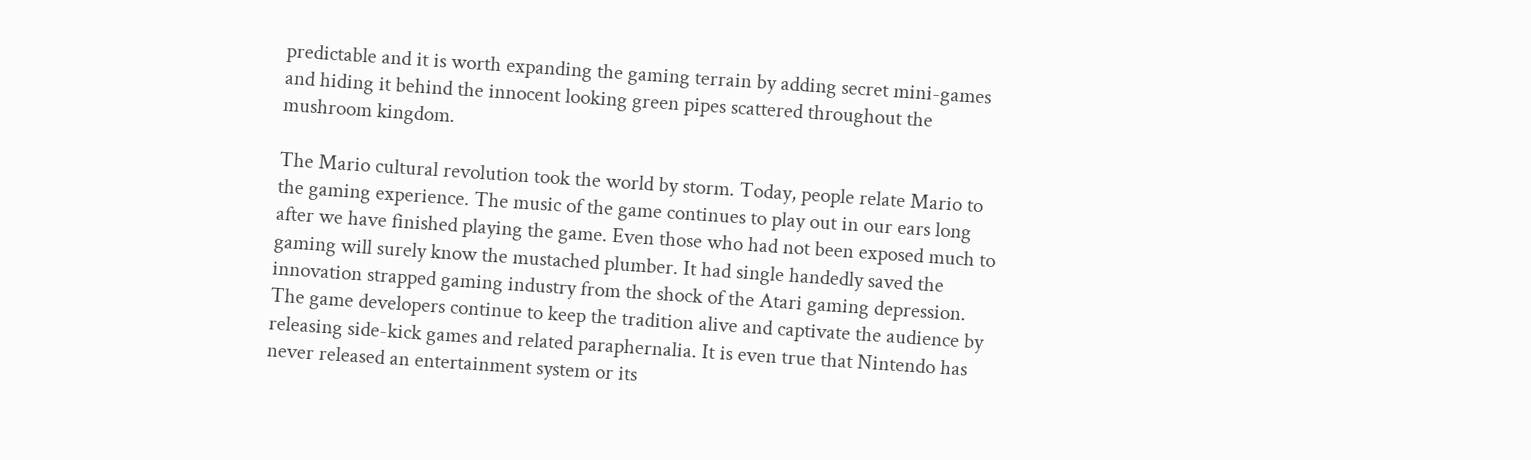predictable and it is worth expanding the gaming terrain by adding secret mini-games and hiding it behind the innocent looking green pipes scattered throughout the mushroom kingdom.

The Mario cultural revolution took the world by storm. Today, people relate Mario to the gaming experience. The music of the game continues to play out in our ears long after we have finished playing the game. Even those who had not been exposed much to gaming will surely know the mustached plumber. It had single handedly saved the innovation strapped gaming industry from the shock of the Atari gaming depression. The game developers continue to keep the tradition alive and captivate the audience by releasing side-kick games and related paraphernalia. It is even true that Nintendo has never released an entertainment system or its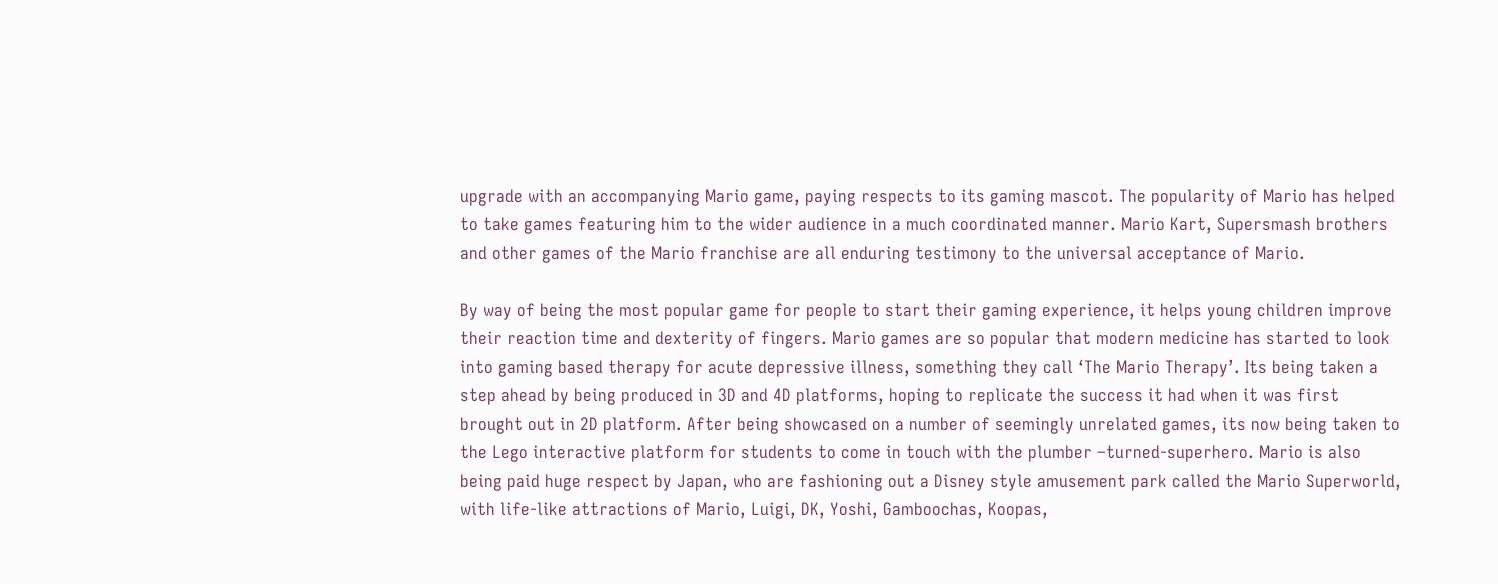upgrade with an accompanying Mario game, paying respects to its gaming mascot. The popularity of Mario has helped to take games featuring him to the wider audience in a much coordinated manner. Mario Kart, Supersmash brothers and other games of the Mario franchise are all enduring testimony to the universal acceptance of Mario.

By way of being the most popular game for people to start their gaming experience, it helps young children improve their reaction time and dexterity of fingers. Mario games are so popular that modern medicine has started to look into gaming based therapy for acute depressive illness, something they call ‘The Mario Therapy’. Its being taken a step ahead by being produced in 3D and 4D platforms, hoping to replicate the success it had when it was first brought out in 2D platform. After being showcased on a number of seemingly unrelated games, its now being taken to the Lego interactive platform for students to come in touch with the plumber –turned-superhero. Mario is also being paid huge respect by Japan, who are fashioning out a Disney style amusement park called the Mario Superworld, with life-like attractions of Mario, Luigi, DK, Yoshi, Gamboochas, Koopas,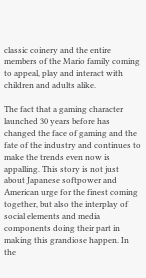classic coinery and the entire members of the Mario family coming to appeal, play and interact with children and adults alike.

The fact that a gaming character launched 30 years before has changed the face of gaming and the fate of the industry and continues to make the trends even now is appalling. This story is not just about Japanese softpower and American urge for the finest coming together, but also the interplay of social elements and media components doing their part in making this grandiose happen. In the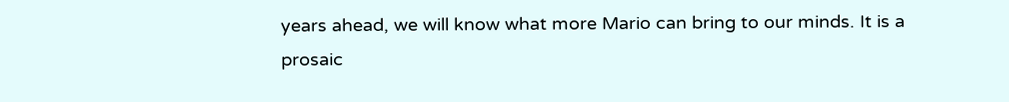years ahead, we will know what more Mario can bring to our minds. It is a prosaic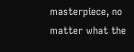masterpiece, no matter what the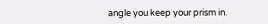angle you keep your prism in.